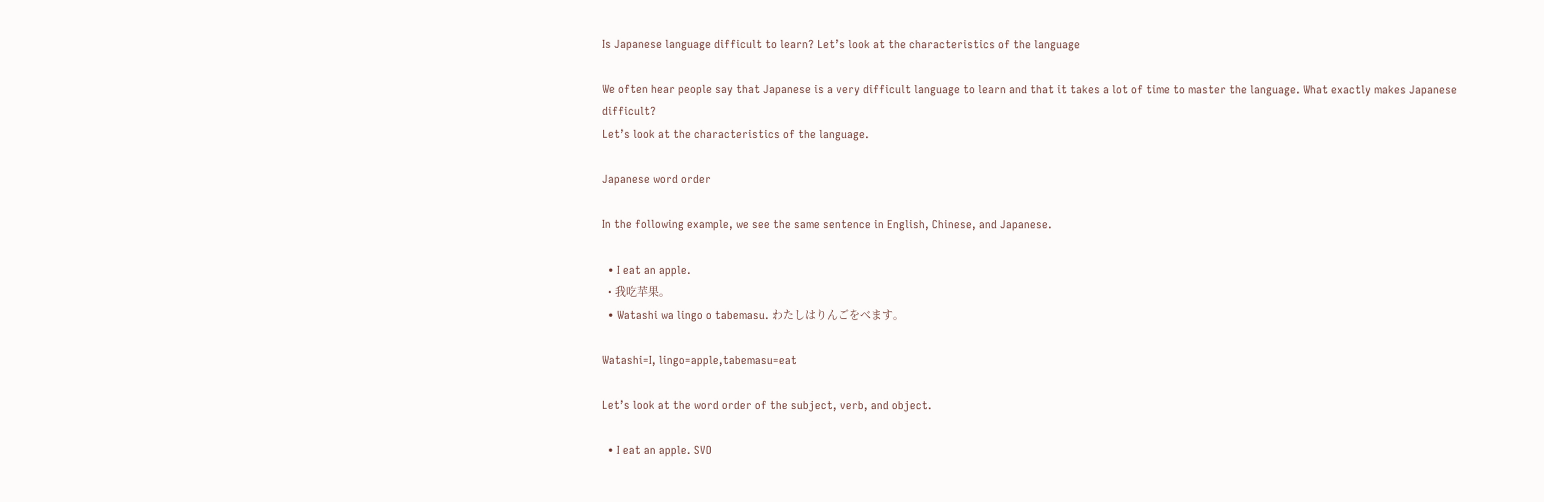Is Japanese language difficult to learn? Let’s look at the characteristics of the language

We often hear people say that Japanese is a very difficult language to learn and that it takes a lot of time to master the language. What exactly makes Japanese difficult?
Let’s look at the characteristics of the language.

Japanese word order

In the following example, we see the same sentence in English, Chinese, and Japanese.

  • I eat an apple.
  • 我吃苹果。
  • Watashi wa lingo o tabemasu. わたしはりんごをべます。

Watashi=I, lingo=apple,tabemasu=eat

Let’s look at the word order of the subject, verb, and object.

  • I eat an apple. SVO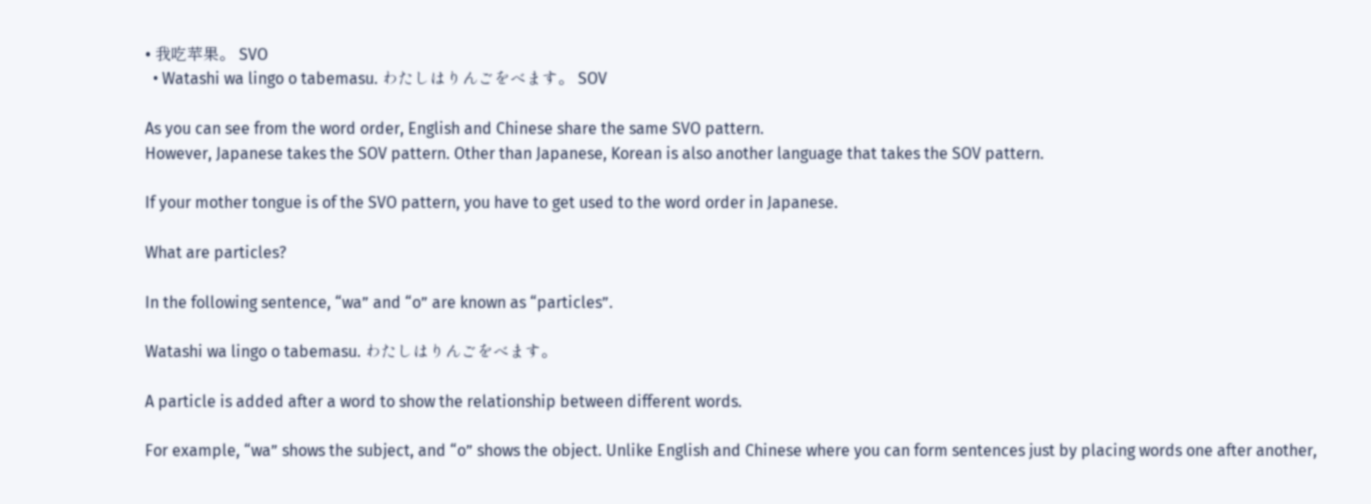• 我吃苹果。 SVO
  • Watashi wa lingo o tabemasu. わたしはりんごをべます。 SOV

As you can see from the word order, English and Chinese share the same SVO pattern.
However, Japanese takes the SOV pattern. Other than Japanese, Korean is also another language that takes the SOV pattern.

If your mother tongue is of the SVO pattern, you have to get used to the word order in Japanese.

What are particles?

In the following sentence, “wa” and “o” are known as “particles”.

Watashi wa lingo o tabemasu. わたしはりんごをべます。

A particle is added after a word to show the relationship between different words.

For example, “wa” shows the subject, and “o” shows the object. Unlike English and Chinese where you can form sentences just by placing words one after another,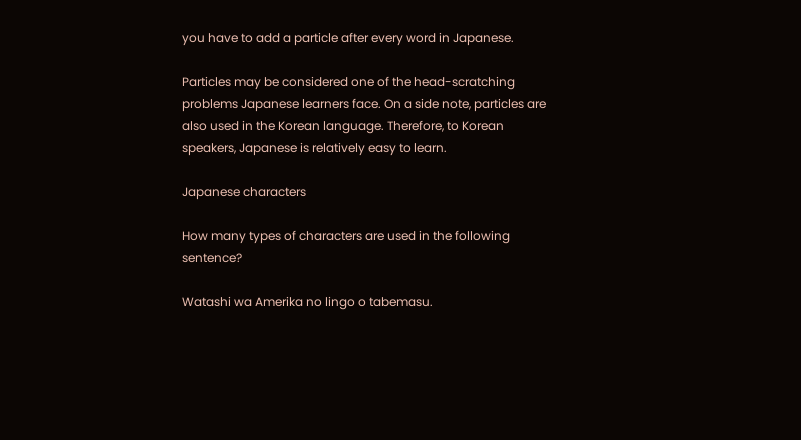you have to add a particle after every word in Japanese.

Particles may be considered one of the head-scratching problems Japanese learners face. On a side note, particles are also used in the Korean language. Therefore, to Korean speakers, Japanese is relatively easy to learn.

Japanese characters

How many types of characters are used in the following sentence?

Watashi wa Amerika no lingo o tabemasu.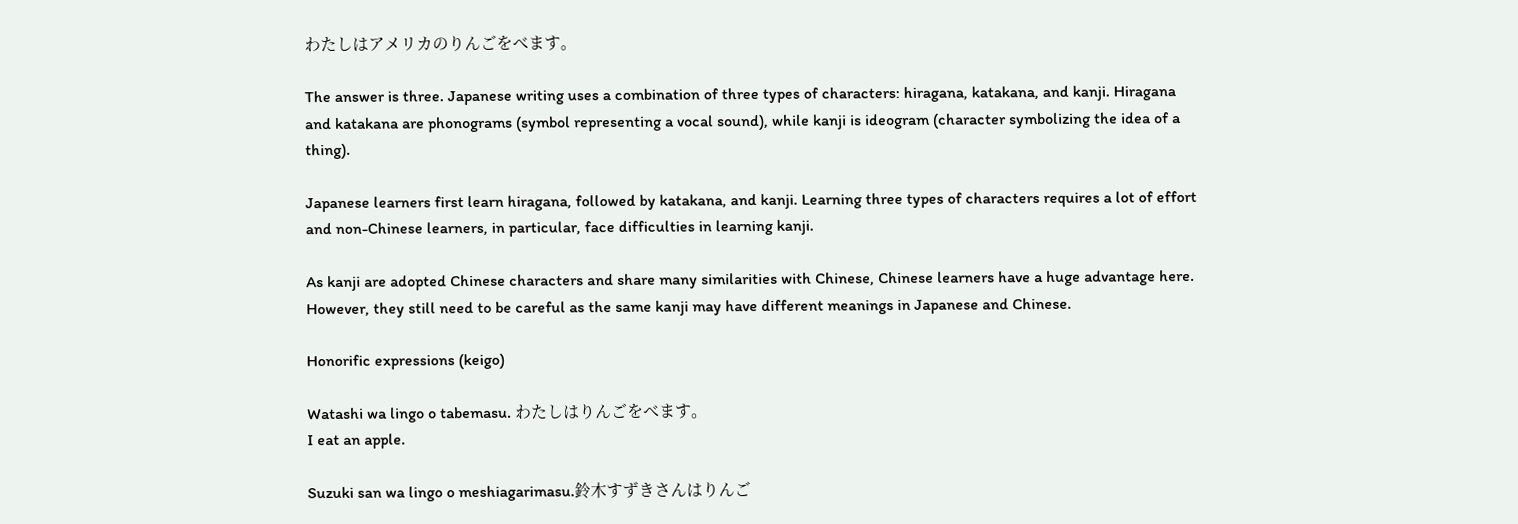わたしはアメリカのりんごをべます。

The answer is three. Japanese writing uses a combination of three types of characters: hiragana, katakana, and kanji. Hiragana and katakana are phonograms (symbol representing a vocal sound), while kanji is ideogram (character symbolizing the idea of a thing).

Japanese learners first learn hiragana, followed by katakana, and kanji. Learning three types of characters requires a lot of effort and non-Chinese learners, in particular, face difficulties in learning kanji.

As kanji are adopted Chinese characters and share many similarities with Chinese, Chinese learners have a huge advantage here. However, they still need to be careful as the same kanji may have different meanings in Japanese and Chinese.

Honorific expressions (keigo)

Watashi wa lingo o tabemasu. わたしはりんごをべます。
I eat an apple.

Suzuki san wa lingo o meshiagarimasu.鈴木すずきさんはりんご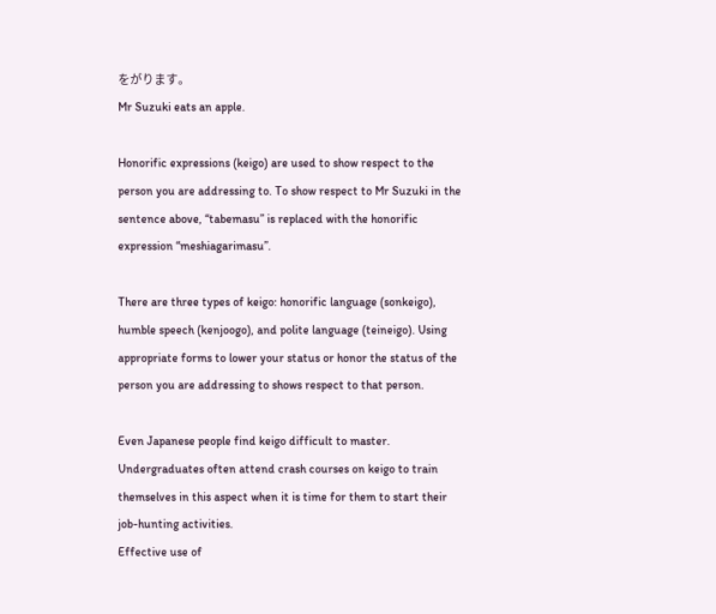をがります。
Mr Suzuki eats an apple.

Honorific expressions (keigo) are used to show respect to the person you are addressing to. To show respect to Mr Suzuki in the sentence above, “tabemasu” is replaced with the honorific expression “meshiagarimasu”.

There are three types of keigo: honorific language (sonkeigo), humble speech (kenjoogo), and polite language (teineigo). Using appropriate forms to lower your status or honor the status of the person you are addressing to shows respect to that person.

Even Japanese people find keigo difficult to master. Undergraduates often attend crash courses on keigo to train themselves in this aspect when it is time for them to start their job-hunting activities.
Effective use of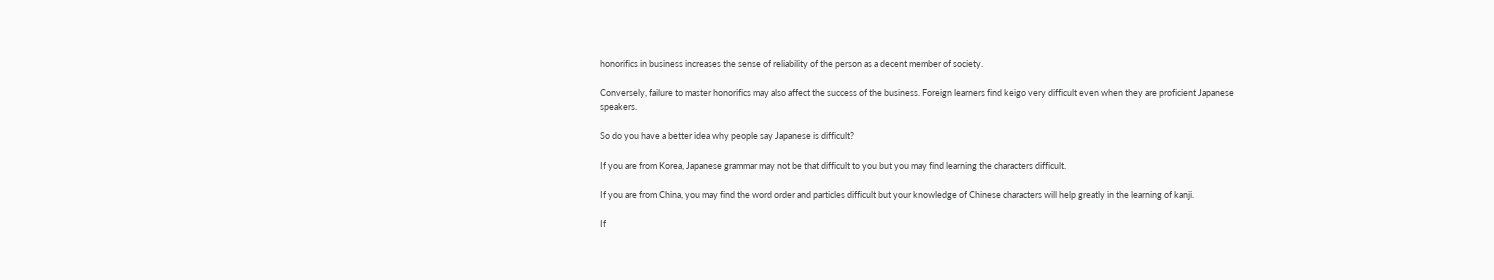honorifics in business increases the sense of reliability of the person as a decent member of society.

Conversely, failure to master honorifics may also affect the success of the business. Foreign learners find keigo very difficult even when they are proficient Japanese speakers.

So do you have a better idea why people say Japanese is difficult?

If you are from Korea, Japanese grammar may not be that difficult to you but you may find learning the characters difficult.

If you are from China, you may find the word order and particles difficult but your knowledge of Chinese characters will help greatly in the learning of kanji.

If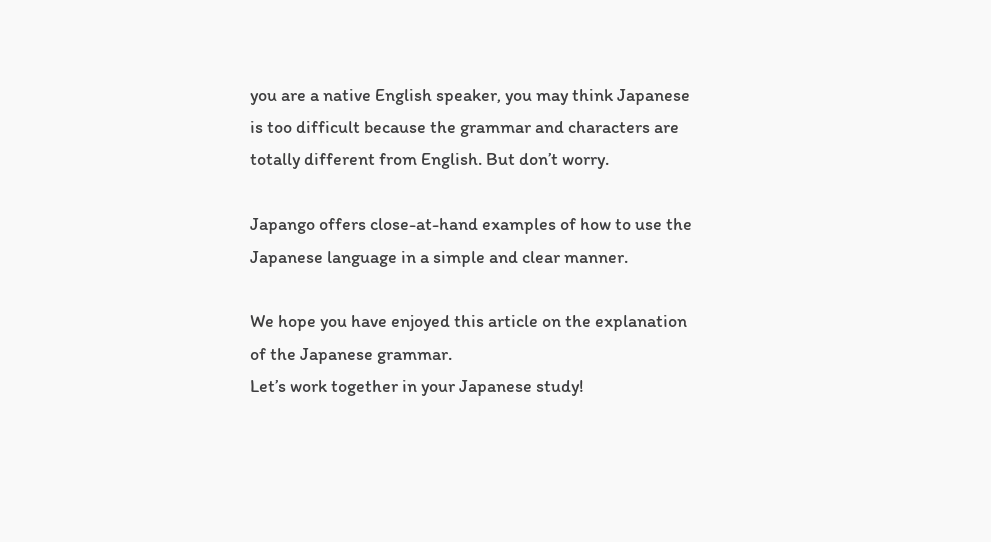you are a native English speaker, you may think Japanese is too difficult because the grammar and characters are totally different from English. But don’t worry.

Japango offers close-at-hand examples of how to use the Japanese language in a simple and clear manner.

We hope you have enjoyed this article on the explanation of the Japanese grammar.
Let’s work together in your Japanese study!